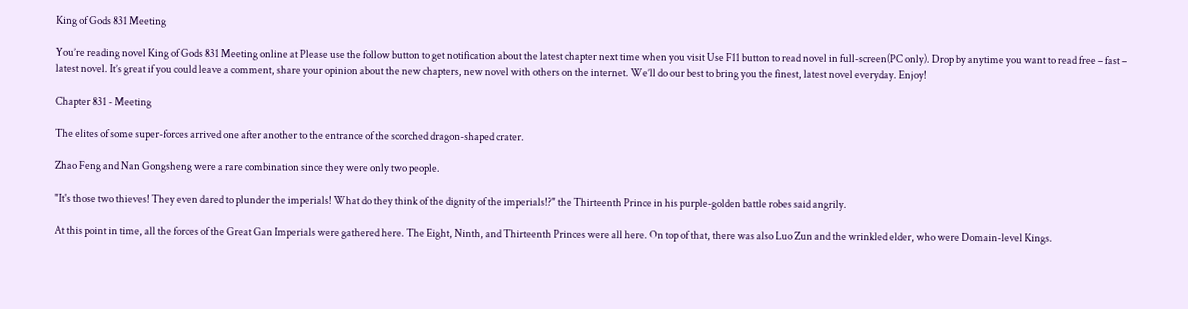King of Gods 831 Meeting

You’re reading novel King of Gods 831 Meeting online at Please use the follow button to get notification about the latest chapter next time when you visit Use F11 button to read novel in full-screen(PC only). Drop by anytime you want to read free – fast – latest novel. It’s great if you could leave a comment, share your opinion about the new chapters, new novel with others on the internet. We’ll do our best to bring you the finest, latest novel everyday. Enjoy!

Chapter 831 - Meeting

The elites of some super-forces arrived one after another to the entrance of the scorched dragon-shaped crater.

Zhao Feng and Nan Gongsheng were a rare combination since they were only two people.

"It's those two thieves! They even dared to plunder the imperials! What do they think of the dignity of the imperials!?" the Thirteenth Prince in his purple-golden battle robes said angrily.

At this point in time, all the forces of the Great Gan Imperials were gathered here. The Eight, Ninth, and Thirteenth Princes were all here. On top of that, there was also Luo Zun and the wrinkled elder, who were Domain-level Kings.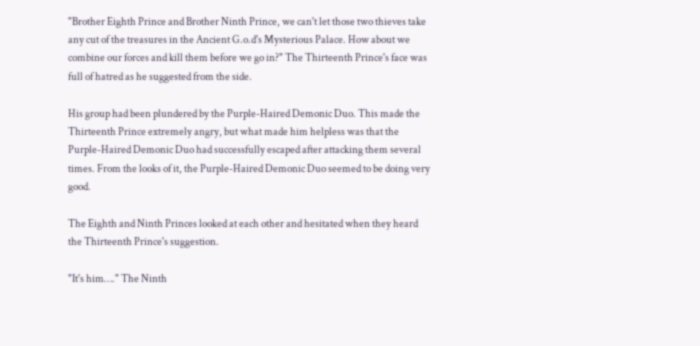"Brother Eighth Prince and Brother Ninth Prince, we can't let those two thieves take any cut of the treasures in the Ancient G.o.d's Mysterious Palace. How about we combine our forces and kill them before we go in?" The Thirteenth Prince's face was full of hatred as he suggested from the side.

His group had been plundered by the Purple-Haired Demonic Duo. This made the Thirteenth Prince extremely angry, but what made him helpless was that the Purple-Haired Demonic Duo had successfully escaped after attacking them several times. From the looks of it, the Purple-Haired Demonic Duo seemed to be doing very good.

The Eighth and Ninth Princes looked at each other and hesitated when they heard the Thirteenth Prince's suggestion.

"It's him…." The Ninth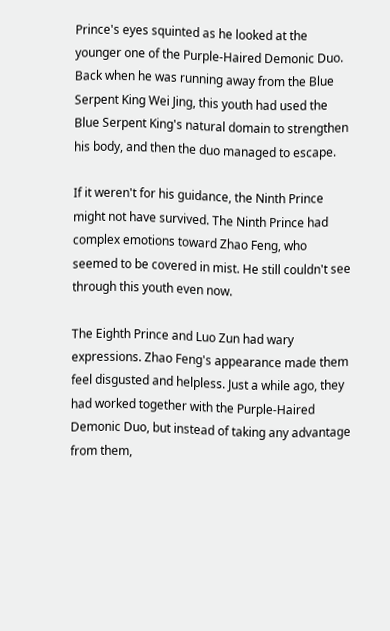Prince's eyes squinted as he looked at the younger one of the Purple-Haired Demonic Duo. Back when he was running away from the Blue Serpent King Wei Jing, this youth had used the Blue Serpent King's natural domain to strengthen his body, and then the duo managed to escape.

If it weren't for his guidance, the Ninth Prince might not have survived. The Ninth Prince had complex emotions toward Zhao Feng, who seemed to be covered in mist. He still couldn't see through this youth even now.

The Eighth Prince and Luo Zun had wary expressions. Zhao Feng's appearance made them feel disgusted and helpless. Just a while ago, they had worked together with the Purple-Haired Demonic Duo, but instead of taking any advantage from them,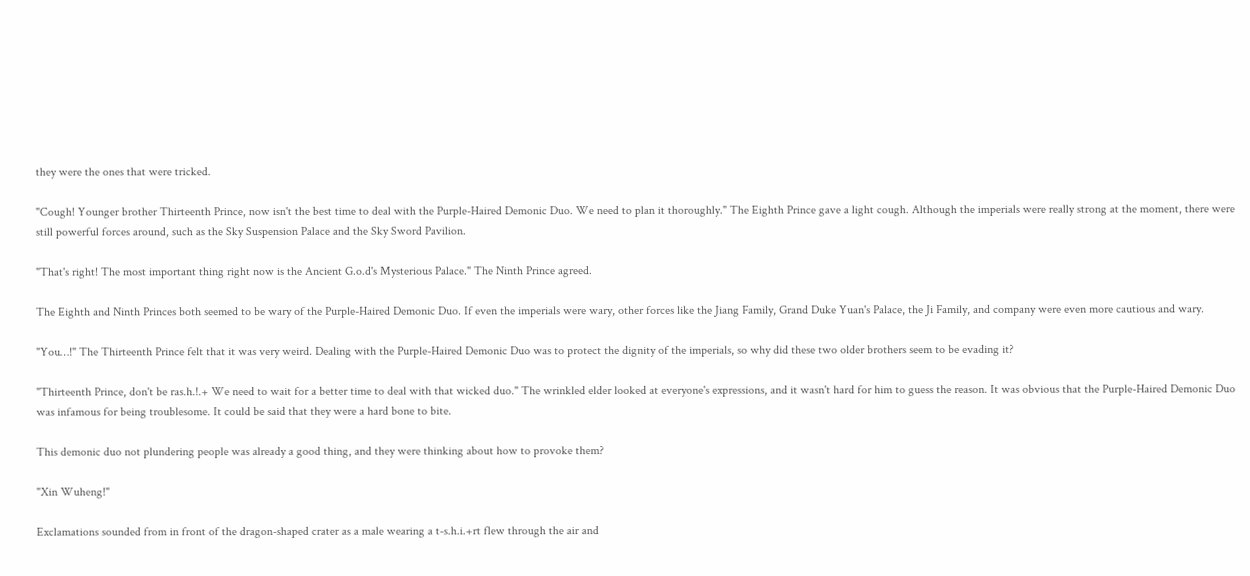they were the ones that were tricked.

"Cough! Younger brother Thirteenth Prince, now isn't the best time to deal with the Purple-Haired Demonic Duo. We need to plan it thoroughly." The Eighth Prince gave a light cough. Although the imperials were really strong at the moment, there were still powerful forces around, such as the Sky Suspension Palace and the Sky Sword Pavilion.

"That's right! The most important thing right now is the Ancient G.o.d's Mysterious Palace." The Ninth Prince agreed.

The Eighth and Ninth Princes both seemed to be wary of the Purple-Haired Demonic Duo. If even the imperials were wary, other forces like the Jiang Family, Grand Duke Yuan's Palace, the Ji Family, and company were even more cautious and wary.

"You…!" The Thirteenth Prince felt that it was very weird. Dealing with the Purple-Haired Demonic Duo was to protect the dignity of the imperials, so why did these two older brothers seem to be evading it?

"Thirteenth Prince, don't be ras.h.!.+ We need to wait for a better time to deal with that wicked duo." The wrinkled elder looked at everyone's expressions, and it wasn't hard for him to guess the reason. It was obvious that the Purple-Haired Demonic Duo was infamous for being troublesome. It could be said that they were a hard bone to bite.

This demonic duo not plundering people was already a good thing, and they were thinking about how to provoke them?

"Xin Wuheng!"

Exclamations sounded from in front of the dragon-shaped crater as a male wearing a t-s.h.i.+rt flew through the air and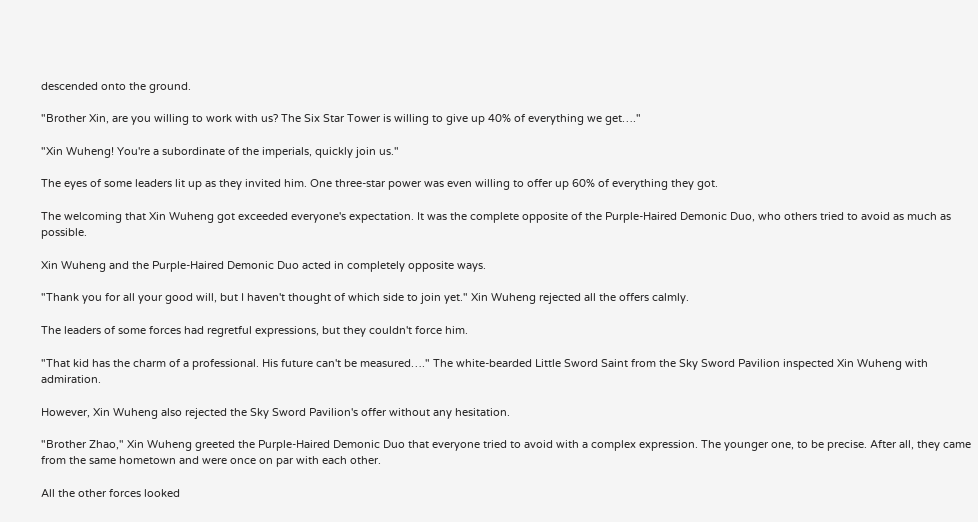descended onto the ground.

"Brother Xin, are you willing to work with us? The Six Star Tower is willing to give up 40% of everything we get…."

"Xin Wuheng! You're a subordinate of the imperials, quickly join us."

The eyes of some leaders lit up as they invited him. One three-star power was even willing to offer up 60% of everything they got.

The welcoming that Xin Wuheng got exceeded everyone's expectation. It was the complete opposite of the Purple-Haired Demonic Duo, who others tried to avoid as much as possible.

Xin Wuheng and the Purple-Haired Demonic Duo acted in completely opposite ways.

"Thank you for all your good will, but I haven't thought of which side to join yet." Xin Wuheng rejected all the offers calmly.

The leaders of some forces had regretful expressions, but they couldn't force him.

"That kid has the charm of a professional. His future can't be measured…." The white-bearded Little Sword Saint from the Sky Sword Pavilion inspected Xin Wuheng with admiration.

However, Xin Wuheng also rejected the Sky Sword Pavilion's offer without any hesitation.

"Brother Zhao," Xin Wuheng greeted the Purple-Haired Demonic Duo that everyone tried to avoid with a complex expression. The younger one, to be precise. After all, they came from the same hometown and were once on par with each other.

All the other forces looked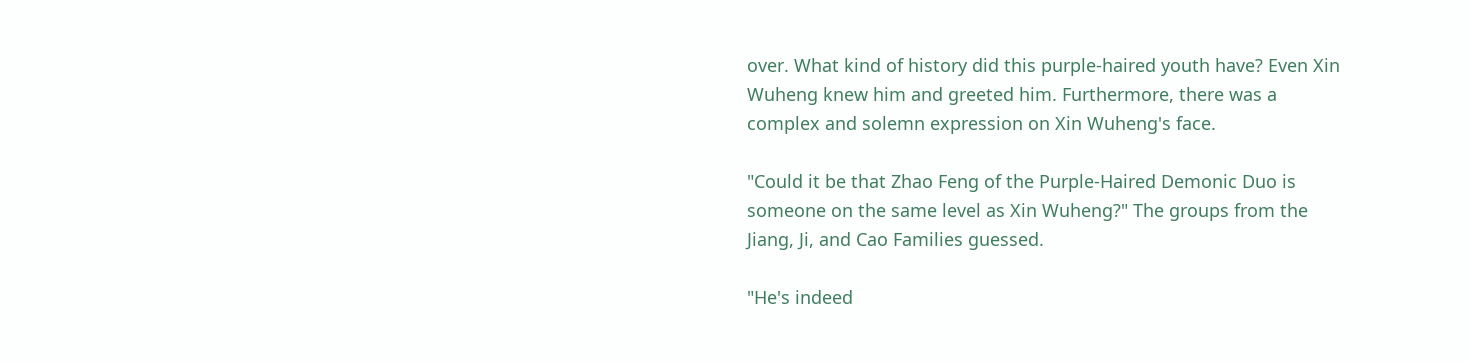over. What kind of history did this purple-haired youth have? Even Xin Wuheng knew him and greeted him. Furthermore, there was a complex and solemn expression on Xin Wuheng's face.

"Could it be that Zhao Feng of the Purple-Haired Demonic Duo is someone on the same level as Xin Wuheng?" The groups from the Jiang, Ji, and Cao Families guessed.

"He's indeed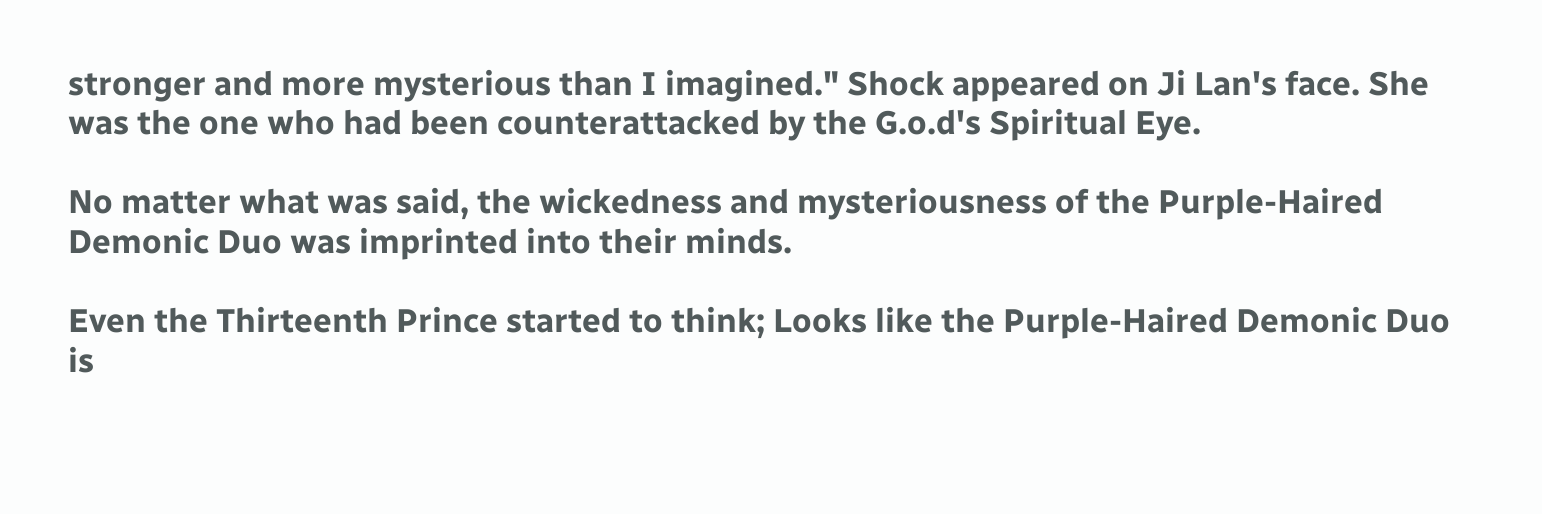stronger and more mysterious than I imagined." Shock appeared on Ji Lan's face. She was the one who had been counterattacked by the G.o.d's Spiritual Eye.

No matter what was said, the wickedness and mysteriousness of the Purple-Haired Demonic Duo was imprinted into their minds.

Even the Thirteenth Prince started to think; Looks like the Purple-Haired Demonic Duo is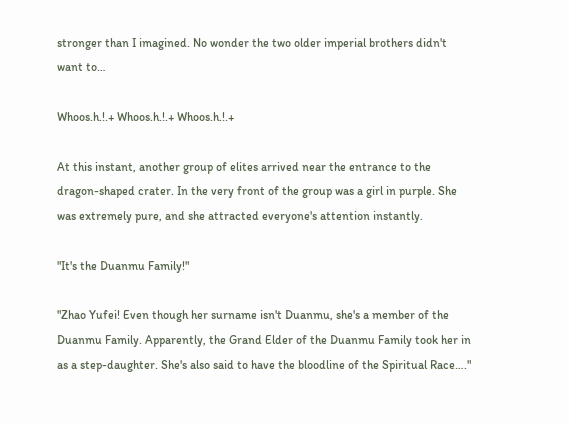stronger than I imagined. No wonder the two older imperial brothers didn't want to…

Whoos.h.!.+ Whoos.h.!.+ Whoos.h.!.+

At this instant, another group of elites arrived near the entrance to the dragon-shaped crater. In the very front of the group was a girl in purple. She was extremely pure, and she attracted everyone's attention instantly.

"It's the Duanmu Family!"

"Zhao Yufei! Even though her surname isn't Duanmu, she's a member of the Duanmu Family. Apparently, the Grand Elder of the Duanmu Family took her in as a step-daughter. She's also said to have the bloodline of the Spiritual Race…."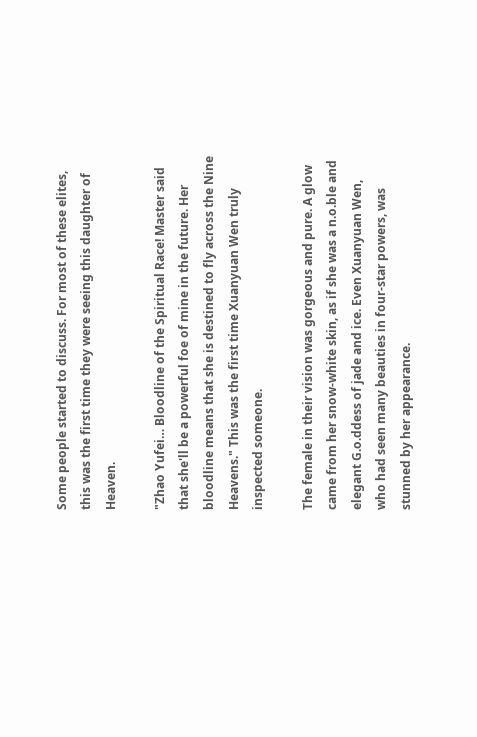Some people started to discuss. For most of these elites, this was the first time they were seeing this daughter of Heaven.

"Zhao Yufei… Bloodline of the Spiritual Race! Master said that she'll be a powerful foe of mine in the future. Her bloodline means that she is destined to fly across the Nine Heavens." This was the first time Xuanyuan Wen truly inspected someone.

The female in their vision was gorgeous and pure. A glow came from her snow-white skin, as if she was a n.o.ble and elegant G.o.ddess of jade and ice. Even Xuanyuan Wen, who had seen many beauties in four-star powers, was stunned by her appearance.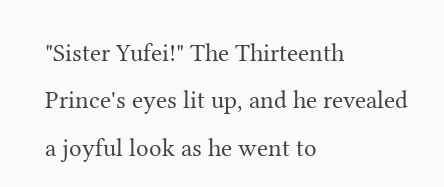"Sister Yufei!" The Thirteenth Prince's eyes lit up, and he revealed a joyful look as he went to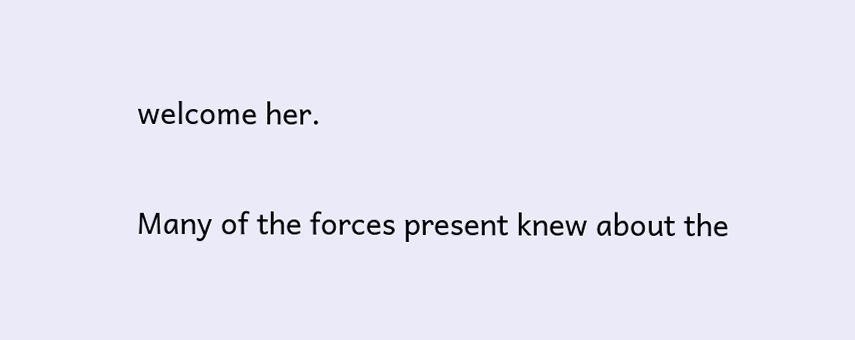welcome her.

Many of the forces present knew about the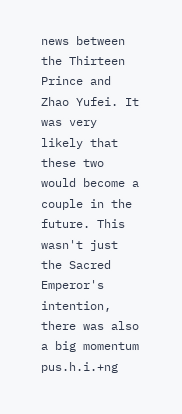news between the Thirteen Prince and Zhao Yufei. It was very likely that these two would become a couple in the future. This wasn't just the Sacred Emperor's intention, there was also a big momentum pus.h.i.+ng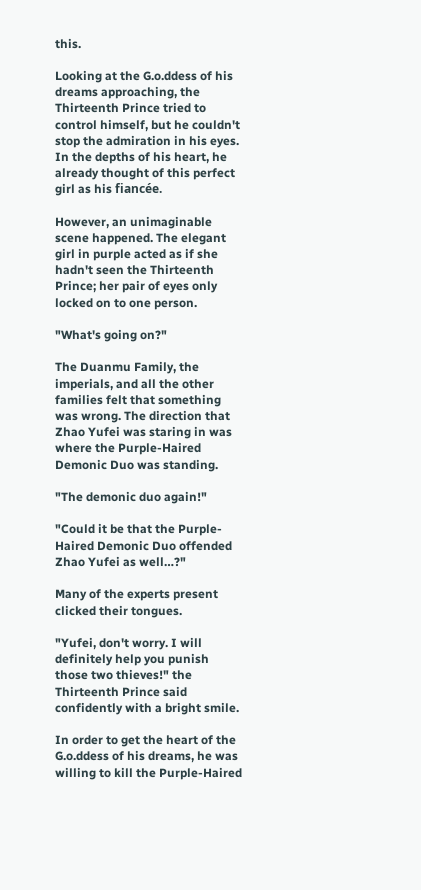this.

Looking at the G.o.ddess of his dreams approaching, the Thirteenth Prince tried to control himself, but he couldn't stop the admiration in his eyes. In the depths of his heart, he already thought of this perfect girl as his fiancée.

However, an unimaginable scene happened. The elegant girl in purple acted as if she hadn't seen the Thirteenth Prince; her pair of eyes only locked on to one person.

"What's going on?"

The Duanmu Family, the imperials, and all the other families felt that something was wrong. The direction that Zhao Yufei was staring in was where the Purple-Haired Demonic Duo was standing.

"The demonic duo again!"

"Could it be that the Purple-Haired Demonic Duo offended Zhao Yufei as well…?"

Many of the experts present clicked their tongues.

"Yufei, don't worry. I will definitely help you punish those two thieves!" the Thirteenth Prince said confidently with a bright smile.

In order to get the heart of the G.o.ddess of his dreams, he was willing to kill the Purple-Haired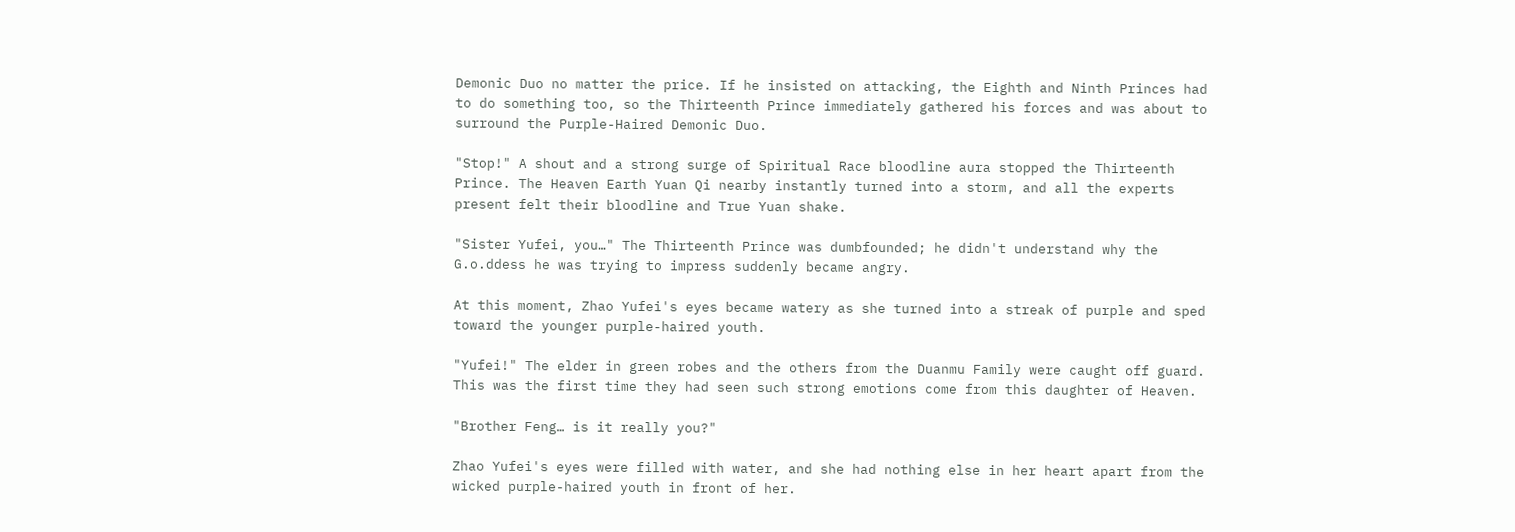Demonic Duo no matter the price. If he insisted on attacking, the Eighth and Ninth Princes had to do something too, so the Thirteenth Prince immediately gathered his forces and was about to surround the Purple-Haired Demonic Duo.

"Stop!" A shout and a strong surge of Spiritual Race bloodline aura stopped the Thirteenth Prince. The Heaven Earth Yuan Qi nearby instantly turned into a storm, and all the experts present felt their bloodline and True Yuan shake.

"Sister Yufei, you…" The Thirteenth Prince was dumbfounded; he didn't understand why the G.o.ddess he was trying to impress suddenly became angry.

At this moment, Zhao Yufei's eyes became watery as she turned into a streak of purple and sped toward the younger purple-haired youth.

"Yufei!" The elder in green robes and the others from the Duanmu Family were caught off guard. This was the first time they had seen such strong emotions come from this daughter of Heaven.

"Brother Feng… is it really you?"

Zhao Yufei's eyes were filled with water, and she had nothing else in her heart apart from the wicked purple-haired youth in front of her.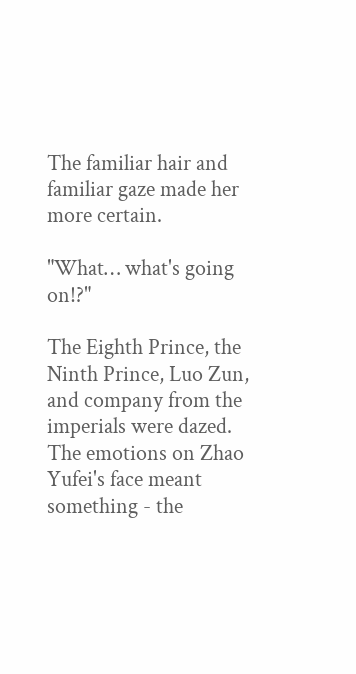The familiar hair and familiar gaze made her more certain.

"What… what's going on!?"

The Eighth Prince, the Ninth Prince, Luo Zun, and company from the imperials were dazed. The emotions on Zhao Yufei's face meant something - the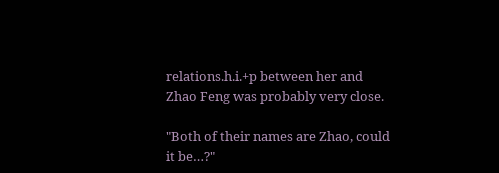relations.h.i.+p between her and Zhao Feng was probably very close.

"Both of their names are Zhao, could it be…?"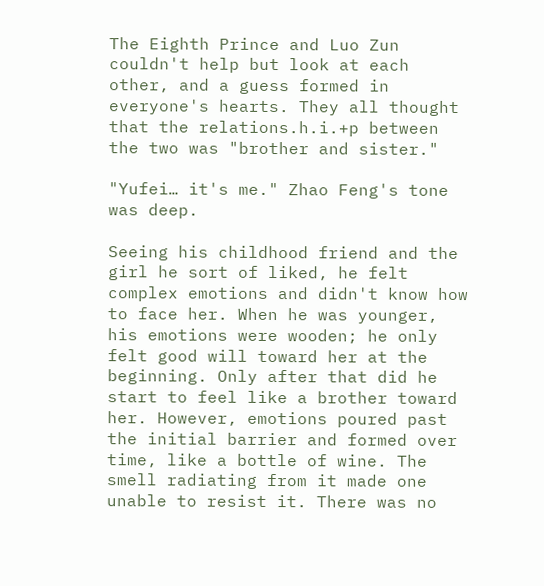The Eighth Prince and Luo Zun couldn't help but look at each other, and a guess formed in everyone's hearts. They all thought that the relations.h.i.+p between the two was "brother and sister."

"Yufei… it's me." Zhao Feng's tone was deep.

Seeing his childhood friend and the girl he sort of liked, he felt complex emotions and didn't know how to face her. When he was younger, his emotions were wooden; he only felt good will toward her at the beginning. Only after that did he start to feel like a brother toward her. However, emotions poured past the initial barrier and formed over time, like a bottle of wine. The smell radiating from it made one unable to resist it. There was no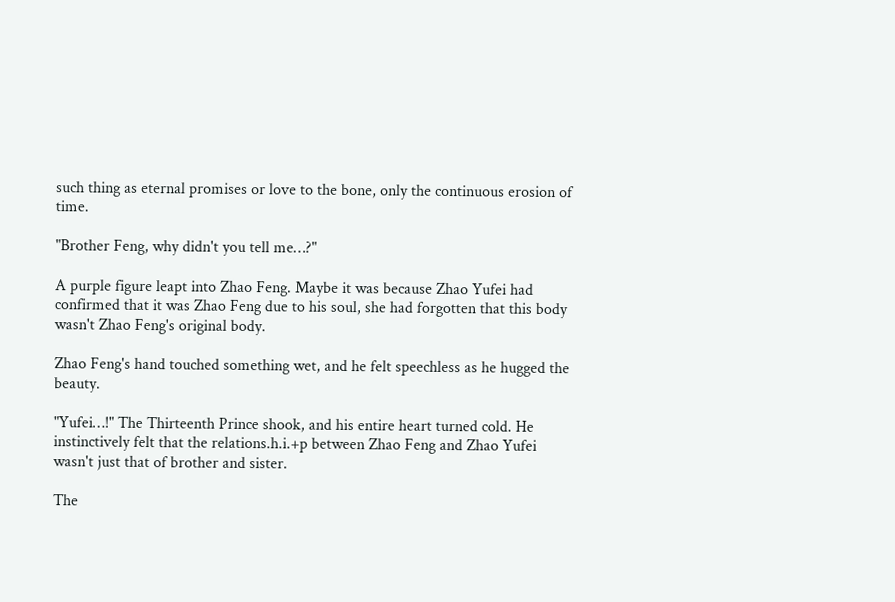such thing as eternal promises or love to the bone, only the continuous erosion of time.

"Brother Feng, why didn't you tell me…?"

A purple figure leapt into Zhao Feng. Maybe it was because Zhao Yufei had confirmed that it was Zhao Feng due to his soul, she had forgotten that this body wasn't Zhao Feng's original body.

Zhao Feng's hand touched something wet, and he felt speechless as he hugged the beauty.

"Yufei…!" The Thirteenth Prince shook, and his entire heart turned cold. He instinctively felt that the relations.h.i.+p between Zhao Feng and Zhao Yufei wasn't just that of brother and sister.

The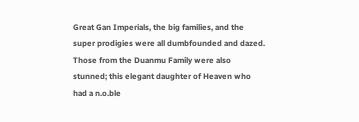Great Gan Imperials, the big families, and the super prodigies were all dumbfounded and dazed. Those from the Duanmu Family were also stunned; this elegant daughter of Heaven who had a n.o.ble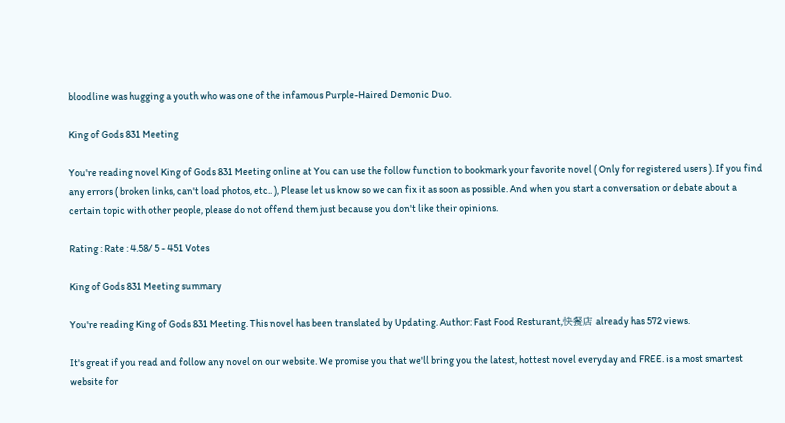bloodline was hugging a youth who was one of the infamous Purple-Haired Demonic Duo.

King of Gods 831 Meeting

You're reading novel King of Gods 831 Meeting online at You can use the follow function to bookmark your favorite novel ( Only for registered users ). If you find any errors ( broken links, can't load photos, etc.. ), Please let us know so we can fix it as soon as possible. And when you start a conversation or debate about a certain topic with other people, please do not offend them just because you don't like their opinions.

Rating : Rate : 4.58/ 5 - 451 Votes

King of Gods 831 Meeting summary

You're reading King of Gods 831 Meeting. This novel has been translated by Updating. Author: Fast Food Resturant,快餐店 already has 572 views.

It's great if you read and follow any novel on our website. We promise you that we'll bring you the latest, hottest novel everyday and FREE. is a most smartest website for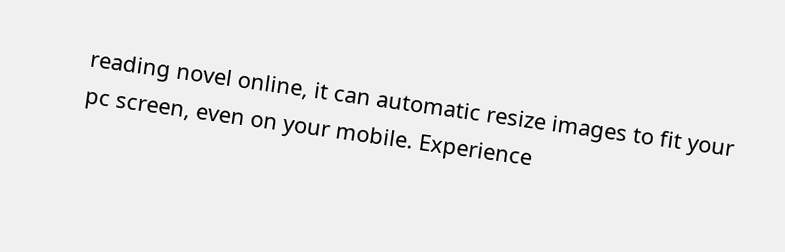reading novel online, it can automatic resize images to fit your pc screen, even on your mobile. Experience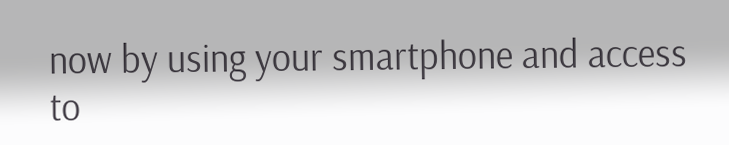now by using your smartphone and access to